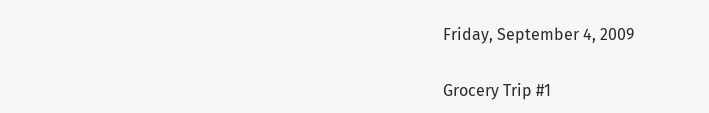Friday, September 4, 2009

Grocery Trip #1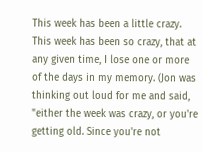This week has been a little crazy. This week has been so crazy, that at any given time, I lose one or more of the days in my memory. (Jon was thinking out loud for me and said, "either the week was crazy, or you're getting old. Since you're not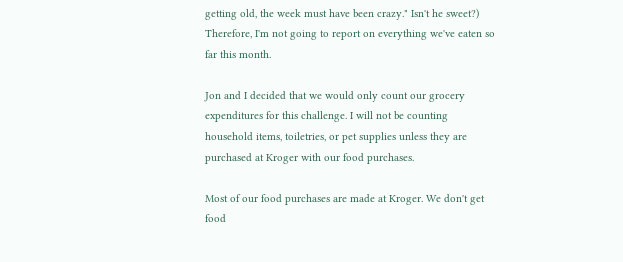getting old, the week must have been crazy." Isn't he sweet?) Therefore, I'm not going to report on everything we've eaten so far this month.

Jon and I decided that we would only count our grocery expenditures for this challenge. I will not be counting household items, toiletries, or pet supplies unless they are purchased at Kroger with our food purchases.

Most of our food purchases are made at Kroger. We don't get food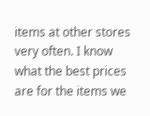items at other stores very often. I know what the best prices are for the items we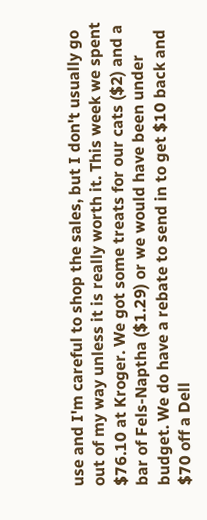use and I'm careful to shop the sales, but I don't usually go out of my way unless it is really worth it. This week we spent $76.10 at Kroger. We got some treats for our cats ($2) and a bar of Fels-Naptha ($1.29) or we would have been under budget. We do have a rebate to send in to get $10 back and $70 off a Dell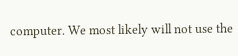computer. We most likely will not use the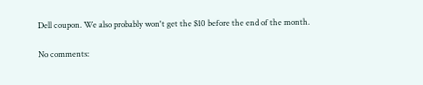Dell coupon. We also probably won't get the $10 before the end of the month.

No comments: